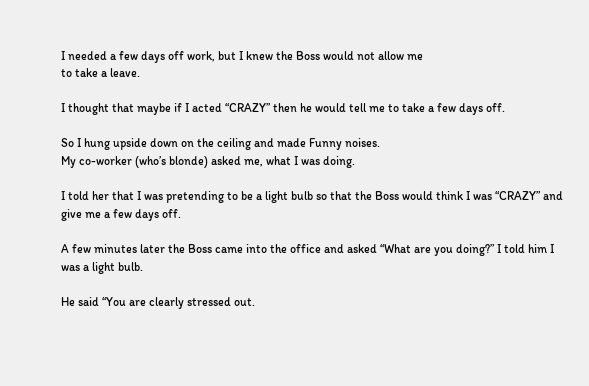I needed a few days off work, but I knew the Boss would not allow me
to take a leave.

I thought that maybe if I acted “CRAZY” then he would tell me to take a few days off.

So I hung upside down on the ceiling and made Funny noises.
My co-worker (who’s blonde) asked me, what I was doing.

I told her that I was pretending to be a light bulb so that the Boss would think I was “CRAZY” and give me a few days off.

A few minutes later the Boss came into the office and asked “What are you doing?” I told him I was a light bulb.

He said “You are clearly stressed out.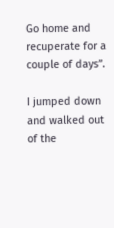Go home and recuperate for a couple of days”.

I jumped down and walked out of the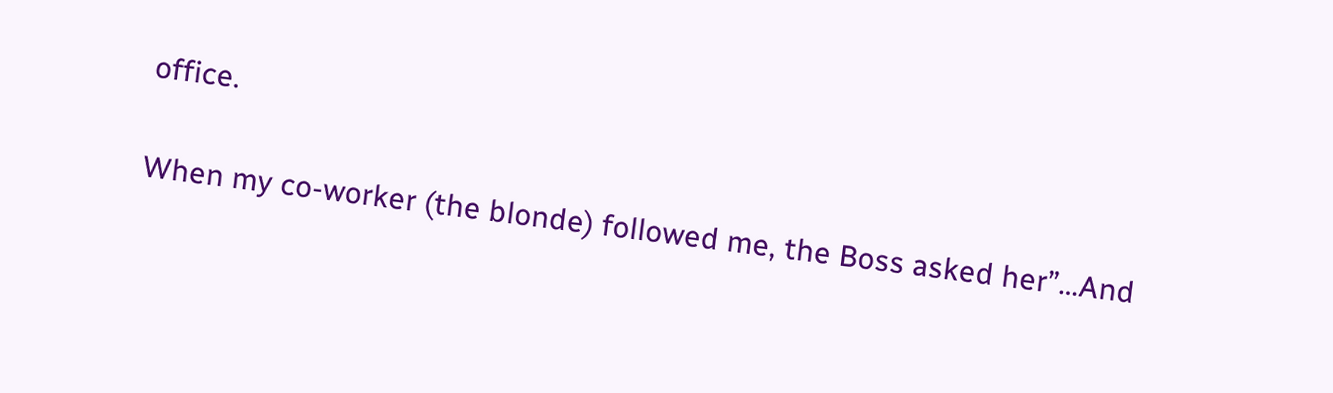office.

When my co-worker (the blonde) followed me, the Boss asked her”…And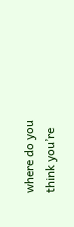where do you think you’re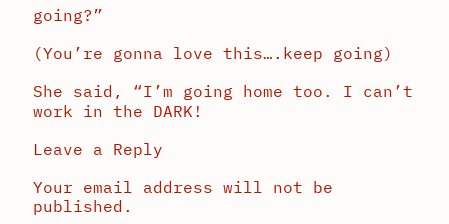going?”

(You’re gonna love this….keep going)

She said, “I’m going home too. I can’t work in the DARK!

Leave a Reply

Your email address will not be published.